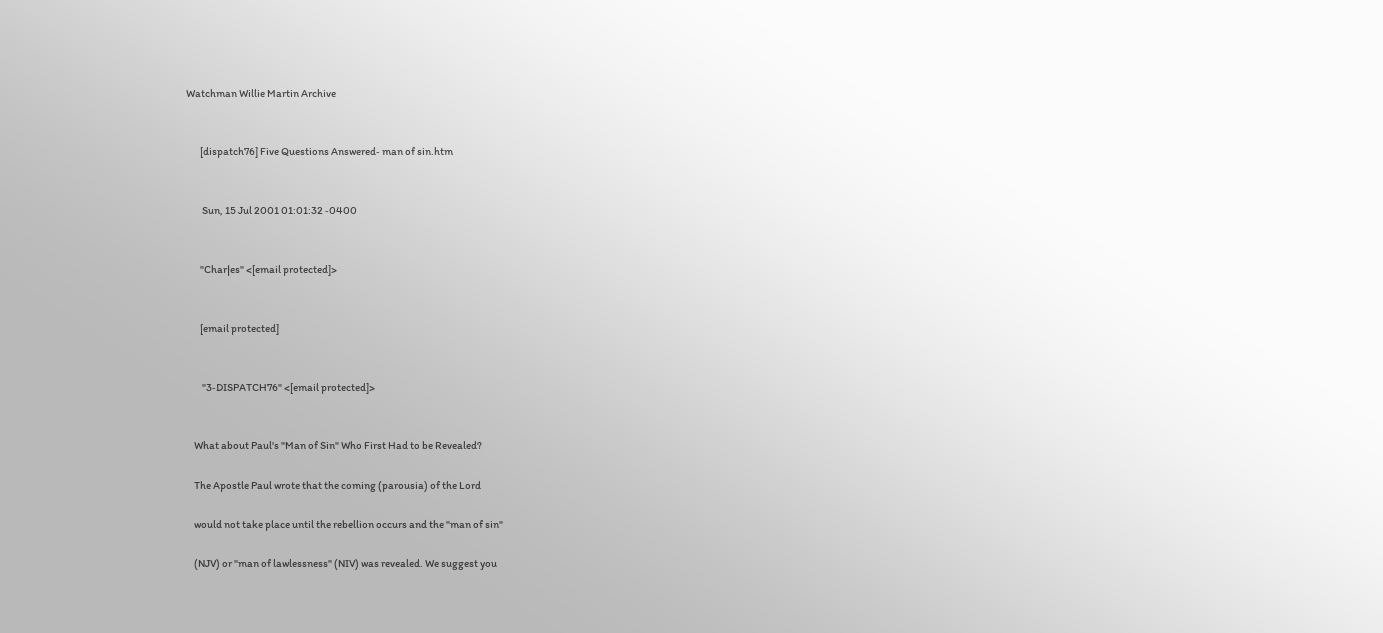Watchman Willie Martin Archive


       [dispatch76] Five Questions Answered‑ man of sin.htm


        Sun, 15 Jul 2001 01:01:32 ‑0400


       "Char|es" <[email protected]>


       [email protected]


        "3‑DISPATCH76" <[email protected]>


    What about Paul's "Man of Sin" Who First Had to be Revealed?

    The Apostle Paul wrote that the coming (parousia) of the Lord

    would not take place until the rebellion occurs and the "man of sin"

    (NJV) or "man of lawlessness" (NIV) was revealed. We suggest you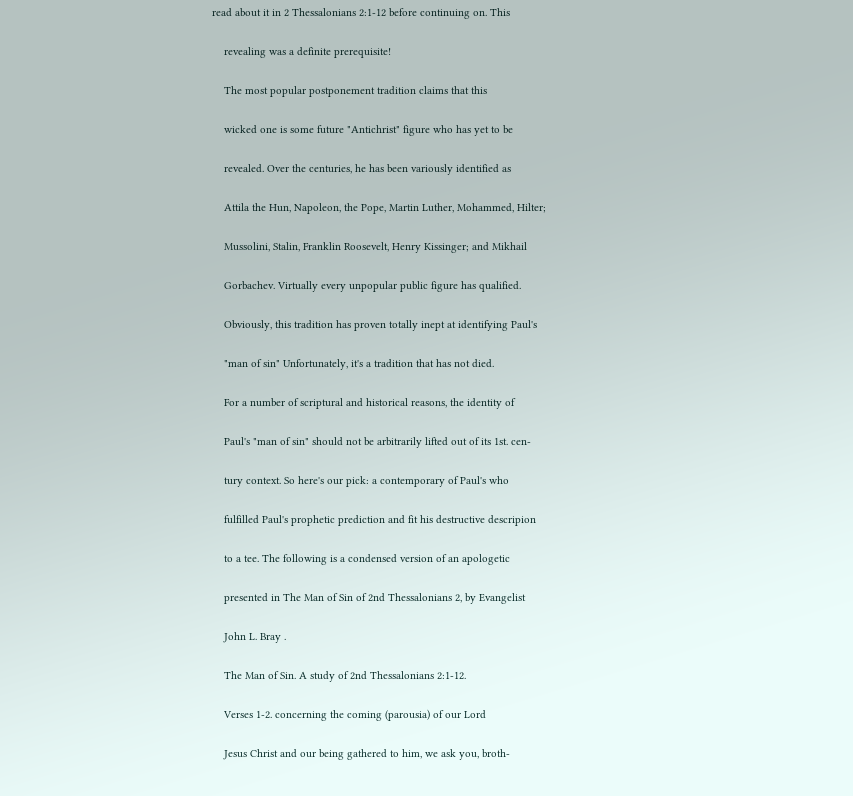read about it in 2 Thessalonians 2:1‑12 before continuing on. This

    revealing was a definite prerequisite!

    The most popular postponement tradition claims that this

    wicked one is some future "Antichrist" figure who has yet to be

    revealed. Over the centuries, he has been variously identified as

    Attila the Hun, Napoleon, the Pope, Martin Luther, Mohammed, Hilter;

    Mussolini, Stalin, Franklin Roosevelt, Henry Kissinger; and Mikhail

    Gorbachev. Virtually every unpopular public figure has qualified.

    Obviously, this tradition has proven totally inept at identifying Paul's

    "man of sin" Unfortunately, it's a tradition that has not died.

    For a number of scriptural and historical reasons, the identity of

    Paul's "man of sin" should not be arbitrarily lifted out of its 1st. cen‑

    tury context. So here's our pick: a contemporary of Paul's who

    fulfilled Paul's prophetic prediction and fit his destructive descripion

    to a tee. The following is a condensed version of an apologetic

    presented in The Man of Sin of 2nd Thessalonians 2, by Evangelist

    John L. Bray .

    The Man of Sin. A study of 2nd Thessalonians 2:1‑12.

    Verses 1‑2. concerning the coming (parousia) of our Lord

    Jesus Christ and our being gathered to him, we ask you, broth‑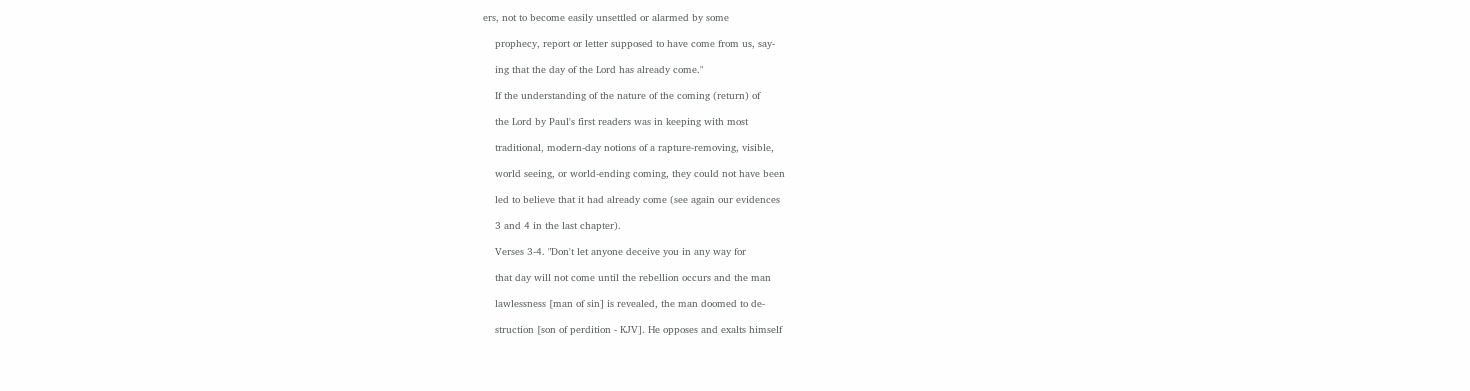ers, not to become easily unsettled or alarmed by some

    prophecy, report or letter supposed to have come from us, say‑

    ing that the day of the Lord has already come."

    If the understanding of the nature of the coming (return) of

    the Lord by Paul's first readers was in keeping with most

    traditional, modern‑day notions of a rapture‑removing, visible,

    world seeing, or world‑ending coming, they could not have been

    led to believe that it had already come (see again our evidences

    3 and 4 in the last chapter).

    Verses 3‑4. "Don't let anyone deceive you in any way for

    that day will not come until the rebellion occurs and the man

    lawlessness [man of sin] is revealed, the man doomed to de‑

    struction [son of perdition ‑ KJV]. He opposes and exalts himself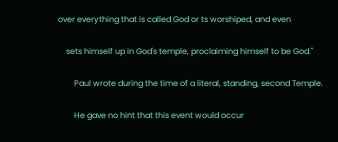over everything that is called God or ts worshiped, and even

    sets himself up in God's temple, proclaiming himself to be God."

        Paul wrote during the time of a literal, standing, second Temple.

        He gave no hint that this event would occur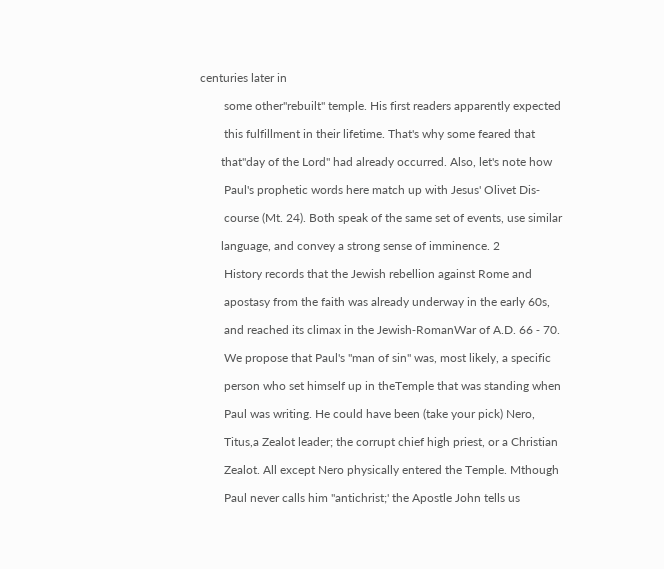centuries later in

        some other"rebuilt" temple. His first readers apparently expected

        this fulfillment in their lifetime. That's why some feared that

       that"day of the Lord" had already occurred. Also, let's note how

        Paul's prophetic words here match up with Jesus' Olivet Dis‑

        course (Mt. 24). Both speak of the same set of events, use similar

       language, and convey a strong sense of imminence. 2

        History records that the Jewish rebellion against Rome and

        apostasy from the faith was already underway in the early 60s,

        and reached its climax in the Jewish‑RomanWar of A.D. 66 ‑ 70.

        We propose that Paul's "man of sin" was, most likely, a specific

        person who set himself up in theTemple that was standing when

        Paul was writing. He could have been (take your pick) Nero,

        Titus,a Zealot leader; the corrupt chief high priest, or a Christian

        Zealot. All except Nero physically entered the Temple. Mthough

        Paul never calls him "antichrist;' the Apostle John tells us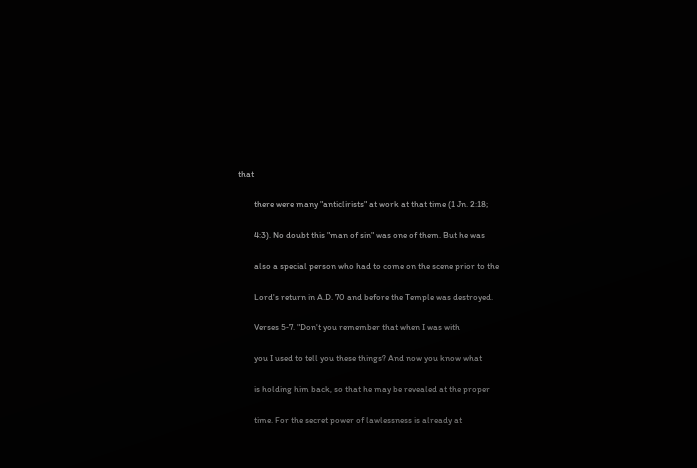that

        there were many "anticlirists" at work at that time (1 Jn. 2:18;

        4:3). No doubt this "man of sin" was one of them. But he was

        also a special person who had to come on the scene prior to the

        Lord's return in A.D. 70 and before the Temple was destroyed.

        Verses 5‑7. "Don't you remember that when I was with

        you I used to tell you these things? And now you know what

        is holding him back, so that he may be revealed at the proper

        time. For the secret power of lawlessness is already at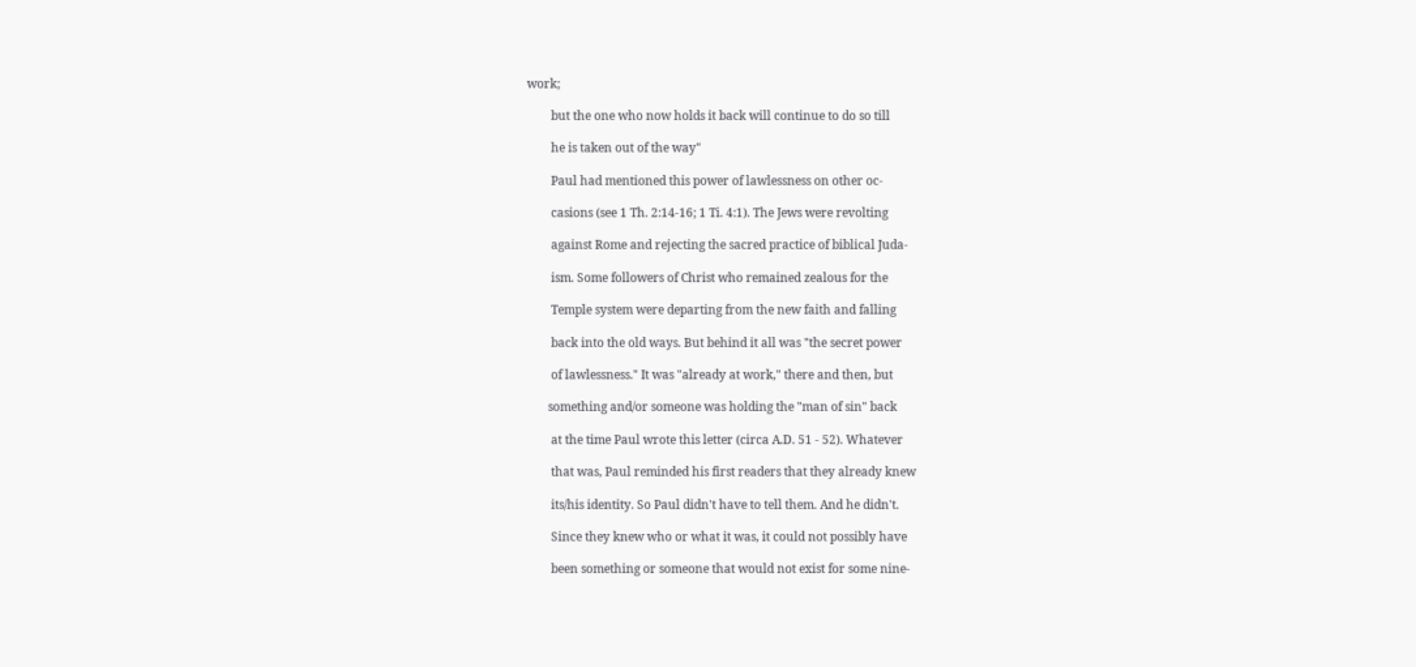work;

        but the one who now holds it back will continue to do so till

        he is taken out of the way"

        Paul had mentioned this power of lawlessness on other oc‑

        casions (see 1 Th. 2:14‑16; 1 Ti. 4:1). The Jews were revolting

        against Rome and rejecting the sacred practice of biblical Juda‑

        ism. Some followers of Christ who remained zealous for the

        Temple system were departing from the new faith and falling

        back into the old ways. But behind it all was "the secret power

        of lawlessness." It was "already at work," there and then, but

       something and/or someone was holding the "man of sin" back

        at the time Paul wrote this letter (circa A.D. 51 ‑ 52). Whatever

        that was, Paul reminded his first readers that they already knew

        its/his identity. So Paul didn't have to tell them. And he didn't.

        Since they knew who or what it was, it could not possibly have

        been something or someone that would not exist for some nine‑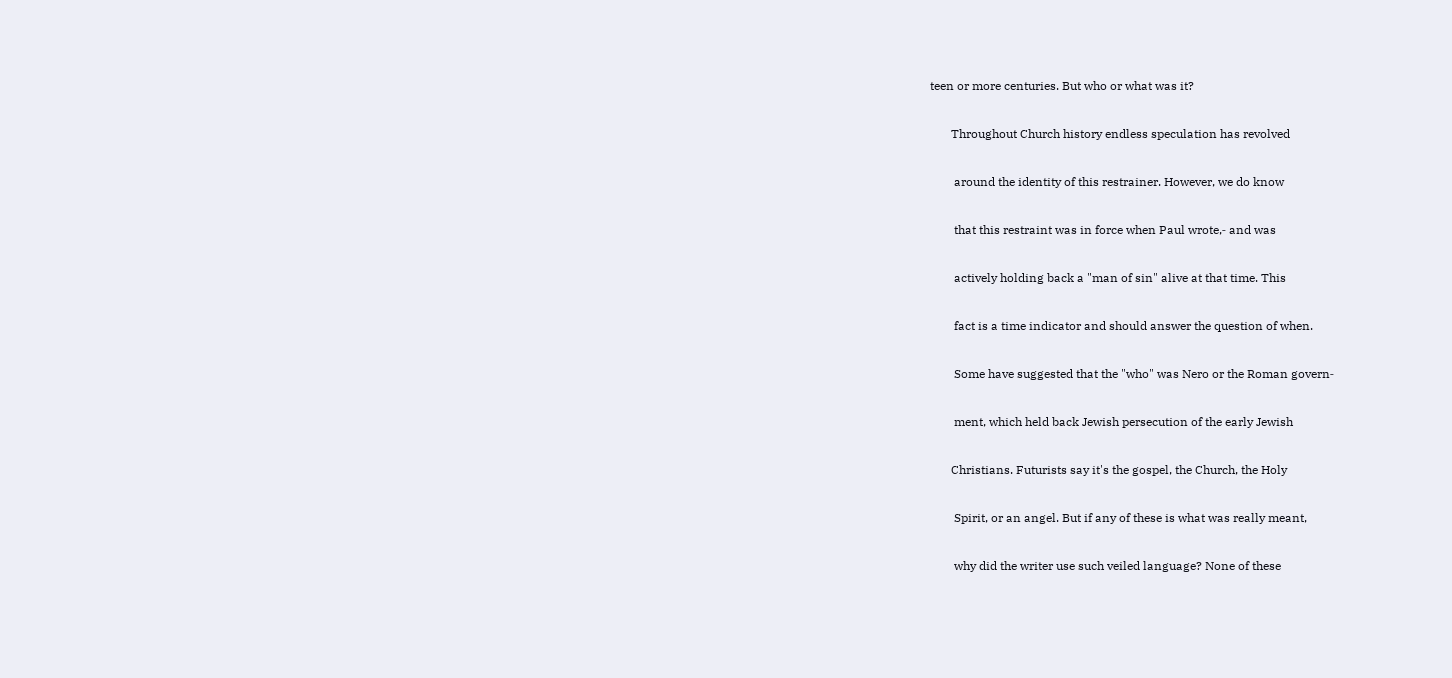teen or more centuries. But who or what was it?

       Throughout Church history endless speculation has revolved

        around the identity of this restrainer. However, we do know

        that this restraint was in force when Paul wrote,‑ and was

        actively holding back a "man of sin" alive at that time. This

        fact is a time indicator and should answer the question of when.

        Some have suggested that the "who" was Nero or the Roman govern‑

        ment, which held back Jewish persecution of the early Jewish

       Christians. Futurists say it's the gospel, the Church, the Holy

        Spirit, or an angel. But if any of these is what was really meant,

        why did the writer use such veiled language? None of these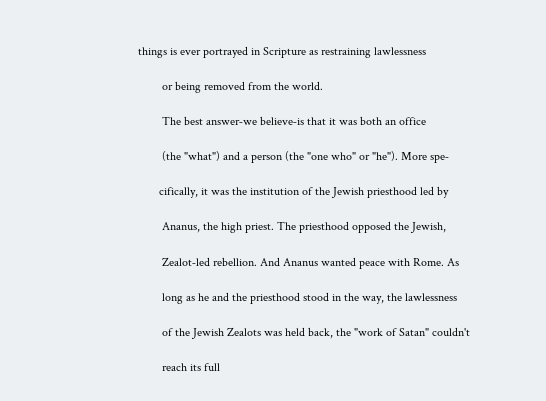things is ever portrayed in Scripture as restraining lawlessness

        or being removed from the world.

        The best answer‑we believe‑is that it was both an office

        (the "what") and a person (the "one who" or "he"). More spe‑

       cifically, it was the institution of the Jewish priesthood led by

        Ananus, the high priest. The priesthood opposed the Jewish,

        Zealot‑led rebellion. And Ananus wanted peace with Rome. As

        long as he and the priesthood stood in the way, the lawlessness

        of the Jewish Zealots was held back, the "work of Satan" couldn't

        reach its full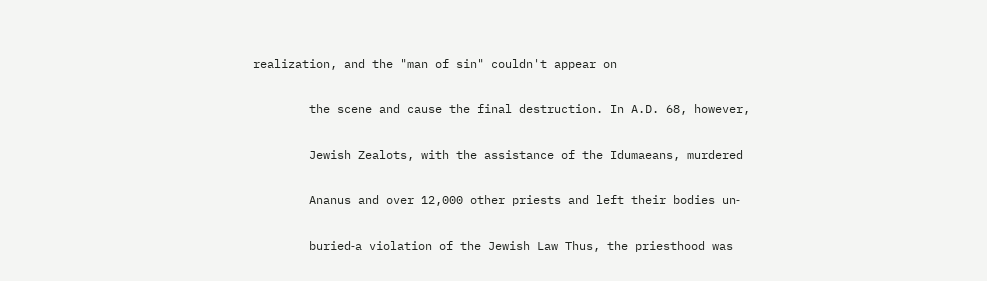realization, and the "man of sin" couldn't appear on

        the scene and cause the final destruction. In A.D. 68, however,

        Jewish Zealots, with the assistance of the Idumaeans, murdered

        Ananus and over 12,000 other priests and left their bodies un‑

        buried‑a violation of the Jewish Law Thus, the priesthood was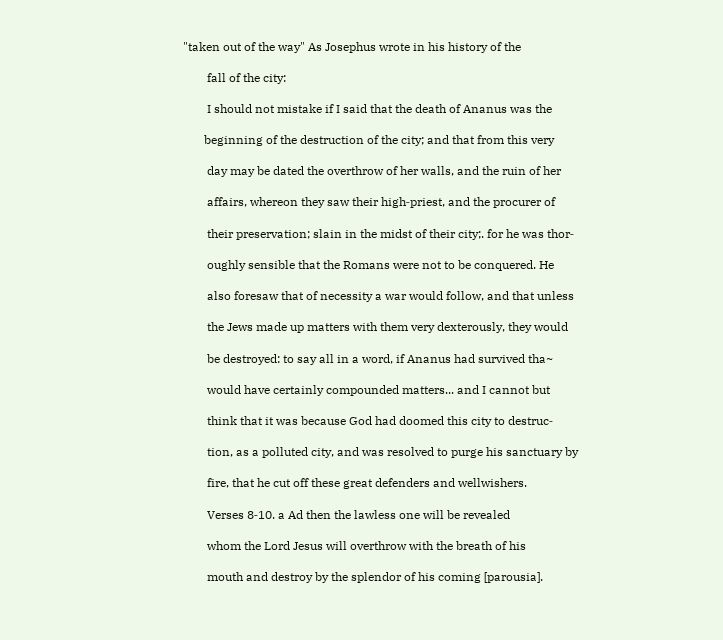"taken out of the way" As Josephus wrote in his history of the

        fall of the city:

        I should not mistake if I said that the death of Ananus was the

       beginning of the destruction of the city; and that from this very

        day may be dated the overthrow of her walls, and the ruin of her

        affairs, whereon they saw their high‑priest, and the procurer of

        their preservation; slain in the midst of their city;. for he was thor‑

        oughly sensible that the Romans were not to be conquered. He

        also foresaw that of necessity a war would follow, and that unless

        the Jews made up matters with them very dexterously, they would

        be destroyed: to say all in a word, if Ananus had survived tha~

        would have certainly compounded matters... and I cannot but

        think that it was because God had doomed this city to destruc‑

        tion, as a polluted city, and was resolved to purge his sanctuary by

        fire, that he cut off these great defenders and wellwishers.

        Verses 8‑10. a Ad then the lawless one will be revealed

        whom the Lord Jesus will overthrow with the breath of his

        mouth and destroy by the splendor of his coming [parousia].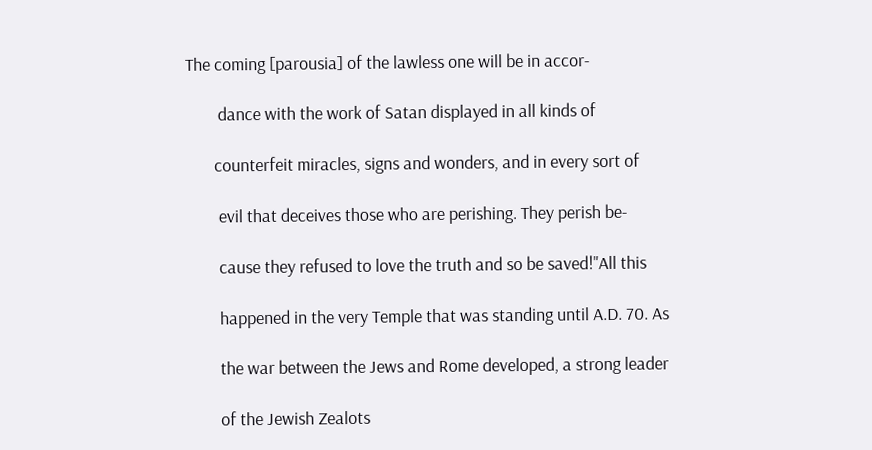The coming [parousia] of the lawless one will be in accor‑

        dance with the work of Satan displayed in all kinds of

       counterfeit miracles, signs and wonders, and in every sort of

        evil that deceives those who are perishing. They perish be‑

        cause they refused to love the truth and so be saved!"All this

        happened in the very Temple that was standing until A.D. 70. As

        the war between the Jews and Rome developed, a strong leader

        of the Jewish Zealots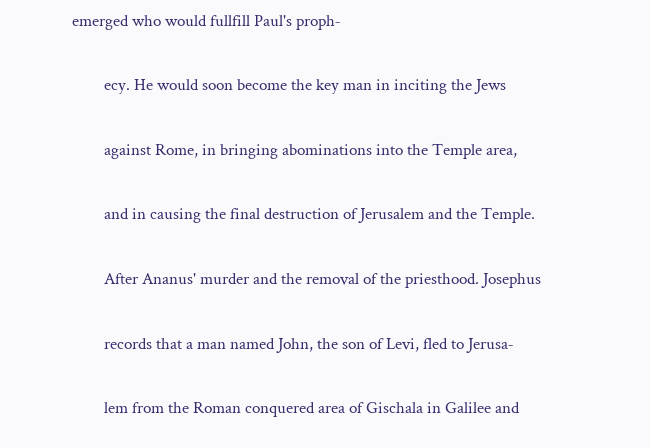emerged who would fullfill Paul's proph‑

        ecy. He would soon become the key man in inciting the Jews

        against Rome, in bringing abominations into the Temple area,

        and in causing the final destruction of Jerusalem and the Temple.

        After Ananus' murder and the removal of the priesthood. Josephus

        records that a man named John, the son of Levi, fled to Jerusa‑

        lem from the Roman conquered area of Gischala in Galilee and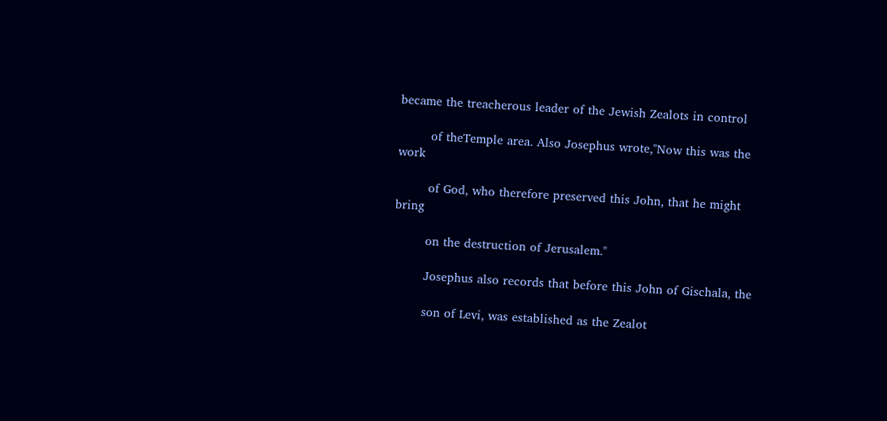became the treacherous leader of the Jewish Zealots in control

        of theTemple area. Also Josephus wrote,"Now this was the work

        of God, who therefore preserved this John, that he might bring

        on the destruction of Jerusalem."

        Josephus also records that before this John of Gischala, the

        son of Levi, was established as the Zealot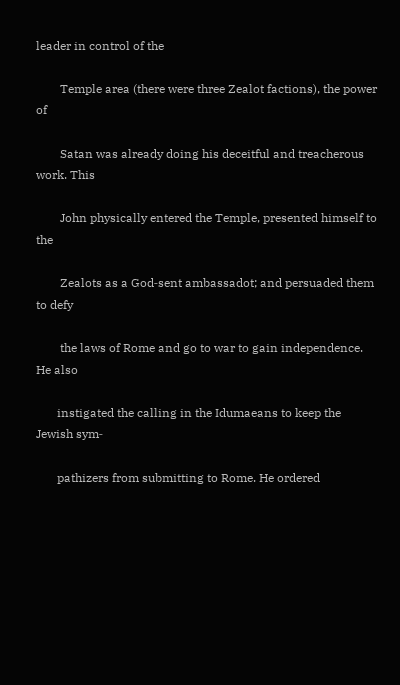leader in control of the

        Temple area (there were three Zealot factions), the power of

        Satan was already doing his deceitful and treacherous work. This

        John physically entered the Temple, presented himself to the

        Zealots as a God‑sent ambassadot; and persuaded them to defy

        the laws of Rome and go to war to gain independence. He also

       instigated the calling in the Idumaeans to keep the Jewish sym‑

       pathizers from submitting to Rome. He ordered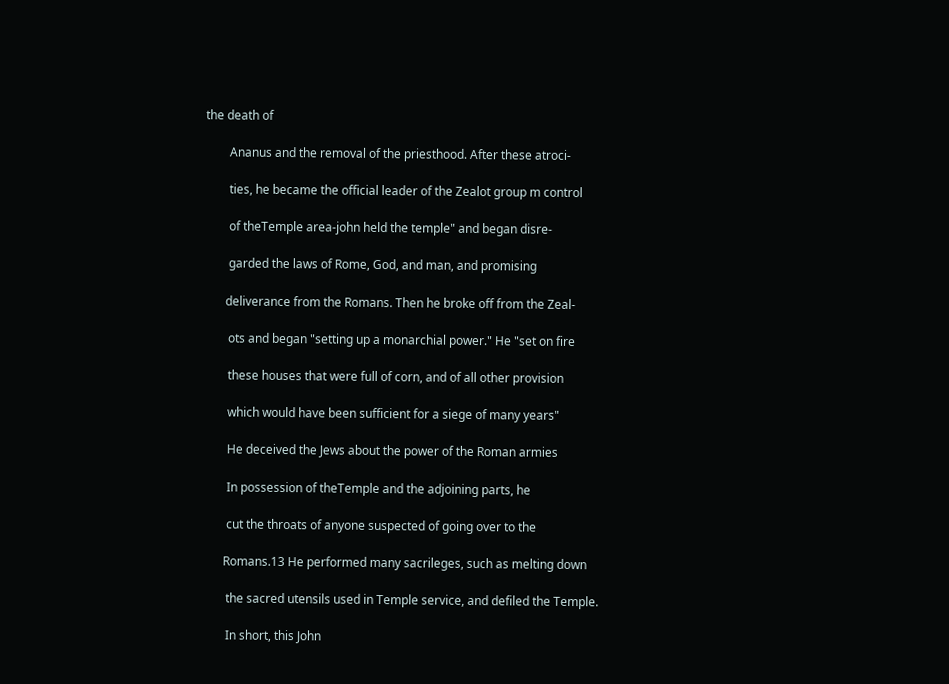the death of

        Ananus and the removal of the priesthood. After these atroci‑

        ties, he became the official leader of the Zealot group m control

        of theTemple area‑john held the temple" and began disre‑

        garded the laws of Rome, God, and man, and promising

       deliverance from the Romans. Then he broke off from the Zeal‑

        ots and began "setting up a monarchial power." He "set on fire

        these houses that were full of corn, and of all other provision

        which would have been sufficient for a siege of many years"

        He deceived the Jews about the power of the Roman armies

        In possession of theTemple and the adjoining parts, he

        cut the throats of anyone suspected of going over to the

       Romans.13 He performed many sacrileges, such as melting down

        the sacred utensils used in Temple service, and defiled the Temple.

        In short, this John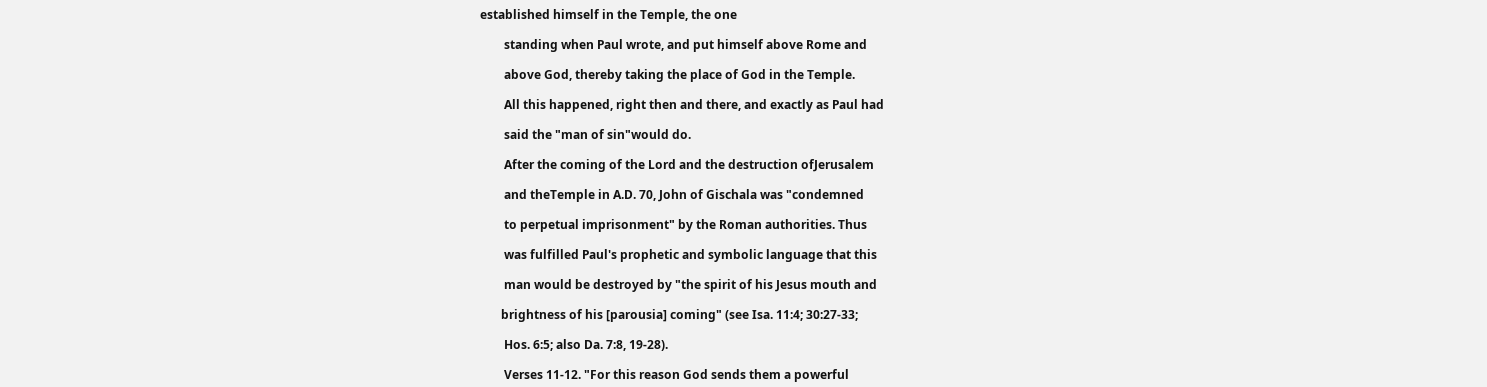established himself in the Temple, the one

        standing when Paul wrote, and put himself above Rome and

        above God, thereby taking the place of God in the Temple.

        All this happened, right then and there, and exactly as Paul had

        said the "man of sin"would do.

        After the coming of the Lord and the destruction ofJerusalem

        and theTemple in A.D. 70, John of Gischala was "condemned

        to perpetual imprisonment" by the Roman authorities. Thus

        was fulfilled Paul's prophetic and symbolic language that this

        man would be destroyed by "the spirit of his Jesus mouth and

       brightness of his [parousia] coming" (see Isa. 11:4; 30:27‑33;

        Hos. 6:5; also Da. 7:8, 19‑28).

        Verses 11‑12. "For this reason God sends them a powerful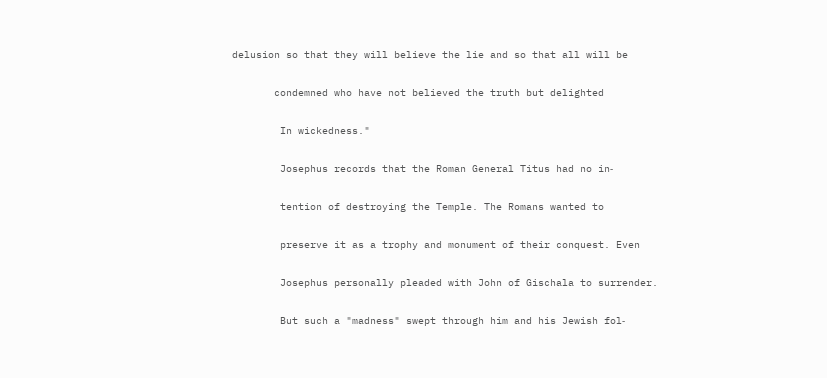delusion so that they will believe the lie and so that all will be

       condemned who have not believed the truth but delighted

        In wickedness."

        Josephus records that the Roman General Titus had no in‑

        tention of destroying the Temple. The Romans wanted to

        preserve it as a trophy and monument of their conquest. Even

        Josephus personally pleaded with John of Gischala to surrender.

        But such a "madness" swept through him and his Jewish fol‑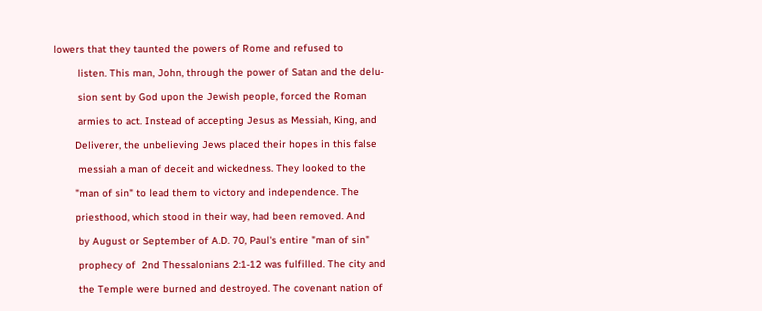lowers that they taunted the powers of Rome and refused to

        listen. This man, John, through the power of Satan and the delu‑

        sion sent by God upon the Jewish people, forced the Roman

        armies to act. Instead of accepting Jesus as Messiah, King, and

       Deliverer, the unbelieving Jews placed their hopes in this false

        messiah a man of deceit and wickedness. They looked to the

       "man of sin" to lead them to victory and independence. The

       priesthood, which stood in their way, had been removed. And

        by August or September of A.D. 70, Paul's entire "man of sin"

        prophecy of  2nd Thessalonians 2:1‑12 was fulfilled. The city and

        the Temple were burned and destroyed. The covenant nation of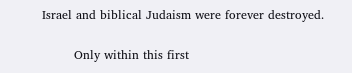Israel and biblical Judaism were forever destroyed.

        Only within this first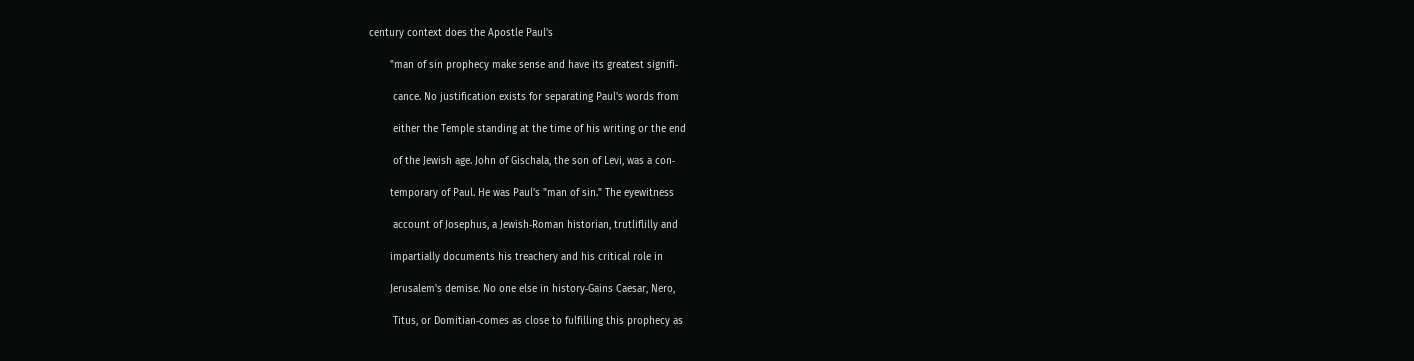century context does the Apostle Paul's

       "man of sin prophecy make sense and have its greatest signifi‑

        cance. No justification exists for separating Paul's words from

        either the Temple standing at the time of his writing or the end

        of the Jewish age. John of Gischala, the son of Levi, was a con‑

       temporary of Paul. He was Paul's "man of sin." The eyewitness

        account of Josephus, a Jewish‑Roman historian, trutliflilly and

       impartially documents his treachery and his critical role in

       Jerusalem's demise. No one else in history‑Gains Caesar, Nero,

        Titus, or Domitian‑comes as close to fulfilling this prophecy as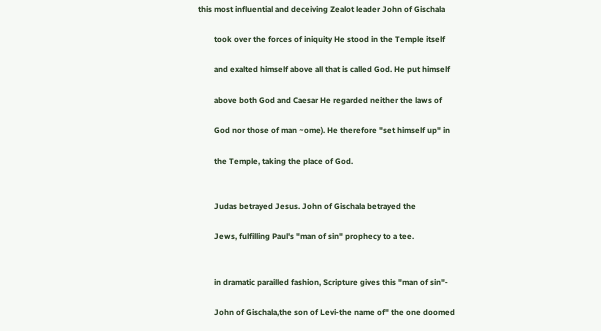this most influential and deceiving Zealot leader John of Gischala

        took over the forces of iniquity He stood in the Temple itself

        and exalted himself above all that is called God. He put himself

        above both God and Caesar He regarded neither the laws of

        God nor those of man ~ome). He therefore "set himself up" in

        the Temple, taking the place of God.


        Judas betrayed Jesus. John of Gischala betrayed the

        Jews, fulfilling Paul's "man of sin" prophecy to a tee.


        in dramatic parailled fashion, Scripture gives this "man of sin"‑

        John of Gischala,the son of Levi‑the name of" the one doomed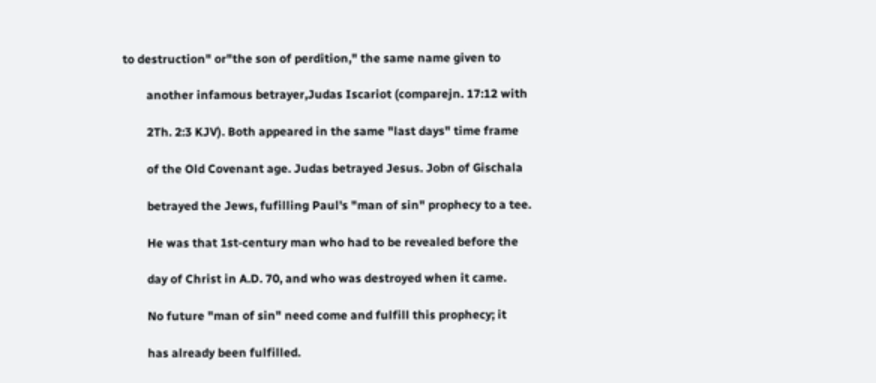to destruction" or"the son of perdition," the same name given to

        another infamous betrayer,Judas Iscariot (comparejn. 17:12 with

        2Th. 2:3 KJV). Both appeared in the same "last days" time frame

        of the Old Covenant age. Judas betrayed Jesus. Jobn of Gischala

        betrayed the Jews, fufilling Paul's "man of sin" prophecy to a tee.

        He was that 1st‑century man who had to be revealed before the

        day of Christ in A.D. 70, and who was destroyed when it came.

        No future "man of sin" need come and fulfill this prophecy; it

        has already been fulfilled.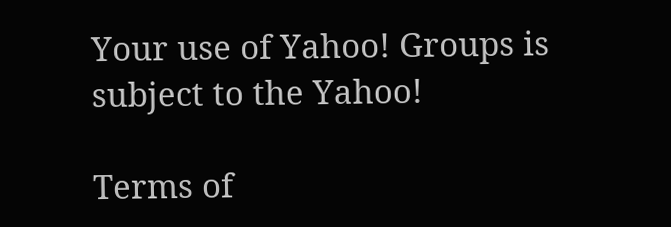Your use of Yahoo! Groups is subject to the Yahoo!

Terms of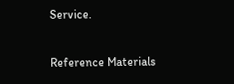Service.

Reference Materials